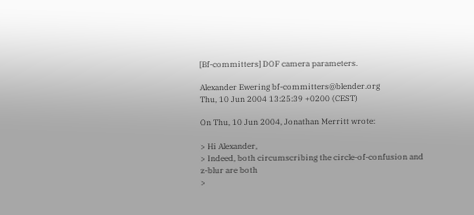[Bf-committers] DOF camera parameters.

Alexander Ewering bf-committers@blender.org
Thu, 10 Jun 2004 13:25:39 +0200 (CEST)

On Thu, 10 Jun 2004, Jonathan Merritt wrote:

> Hi Alexander,
> Indeed, both circumscribing the circle-of-confusion and z-blur are both
>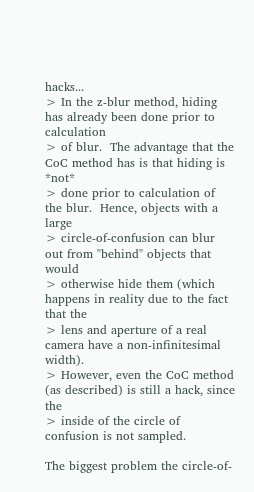hacks...
> In the z-blur method, hiding has already been done prior to calculation
> of blur.  The advantage that the CoC method has is that hiding is *not*
> done prior to calculation of the blur.  Hence, objects with a large
> circle-of-confusion can blur out from "behind" objects that would
> otherwise hide them (which happens in reality due to the fact that the
> lens and aperture of a real camera have a non-infinitesimal width).
> However, even the CoC method (as described) is still a hack, since the
> inside of the circle of confusion is not sampled.

The biggest problem the circle-of-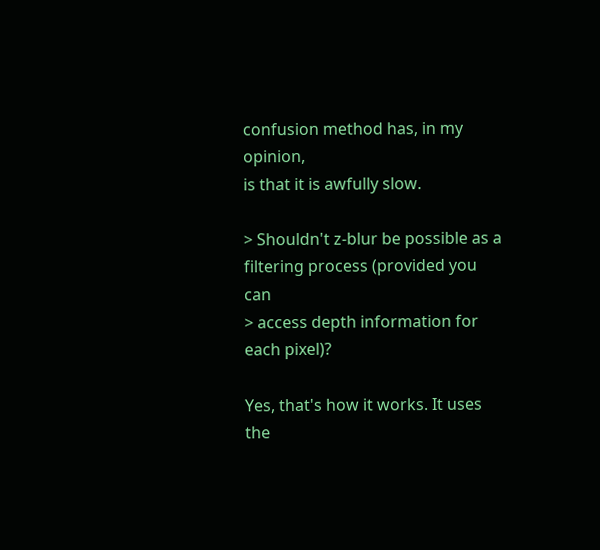confusion method has, in my opinion,
is that it is awfully slow.

> Shouldn't z-blur be possible as a filtering process (provided you can
> access depth information for each pixel)?

Yes, that's how it works. It uses the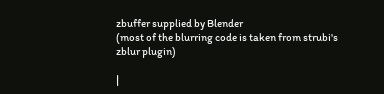zbuffer supplied by Blender
(most of the blurring code is taken from strubi's zblur plugin)

|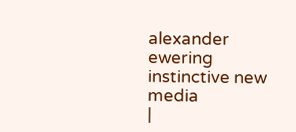alexander ewering               instinctive new media
|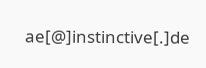ae[@]instinctive[.]de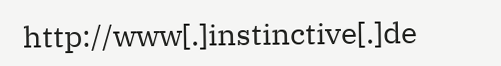http://www[.]instinctive[.]de